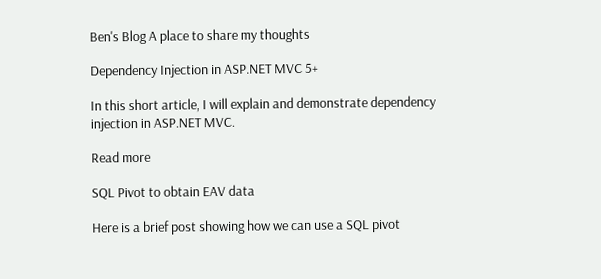Ben's Blog A place to share my thoughts

Dependency Injection in ASP.NET MVC 5+

In this short article, I will explain and demonstrate dependency injection in ASP.NET MVC.

Read more

SQL Pivot to obtain EAV data

Here is a brief post showing how we can use a SQL pivot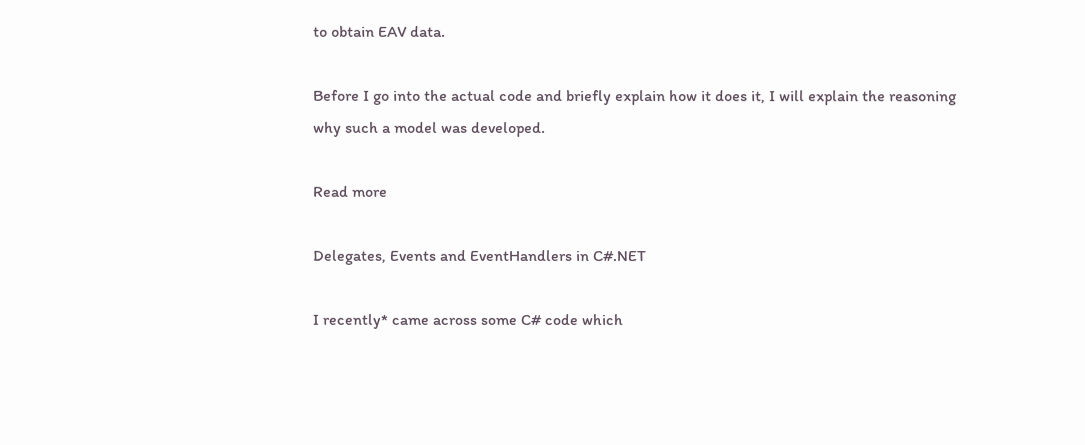to obtain EAV data.

Before I go into the actual code and briefly explain how it does it, I will explain the reasoning why such a model was developed.

Read more

Delegates, Events and EventHandlers in C#.NET

I recently* came across some C# code which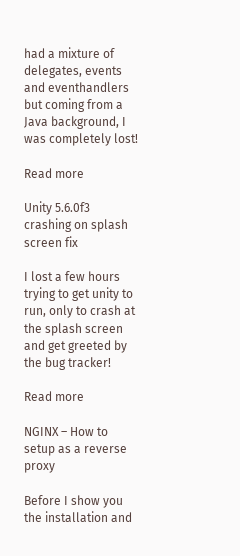had a mixture of delegates, events and eventhandlers but coming from a Java background, I was completely lost!

Read more

Unity 5.6.0f3 crashing on splash screen fix

I lost a few hours trying to get unity to run, only to crash at the splash screen and get greeted by the bug tracker!

Read more

NGINX – How to setup as a reverse proxy

Before I show you the installation and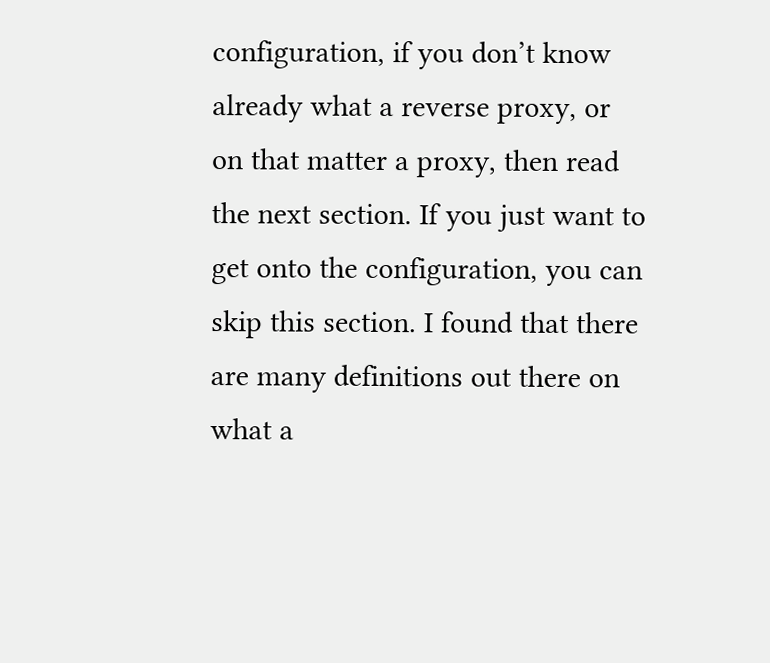configuration, if you don’t know already what a reverse proxy, or on that matter a proxy, then read the next section. If you just want to get onto the configuration, you can skip this section. I found that there are many definitions out there on what a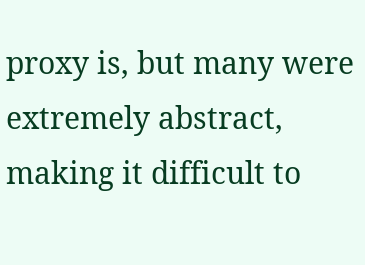proxy is, but many were extremely abstract, making it difficult to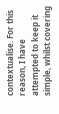contextualise. For this reason, I have attempted to keep it simple, whilst covering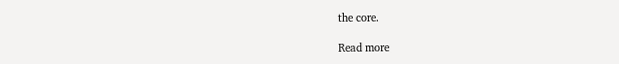the core.

Read more